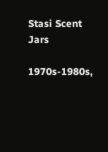Stasi Scent Jars

1970s-1980s,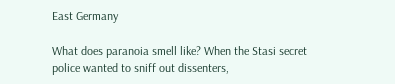East Germany

What does paranoia smell like? When the Stasi secret police wanted to sniff out dissenters,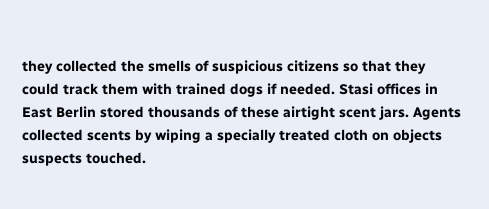they collected the smells of suspicious citizens so that they could track them with trained dogs if needed. Stasi offices in East Berlin stored thousands of these airtight scent jars. Agents collected scents by wiping a specially treated cloth on objects suspects touched.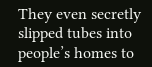They even secretly slipped tubes into people’s homes to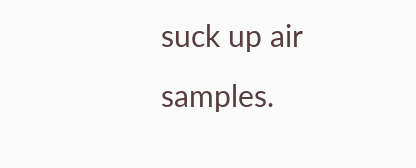suck up air samples.